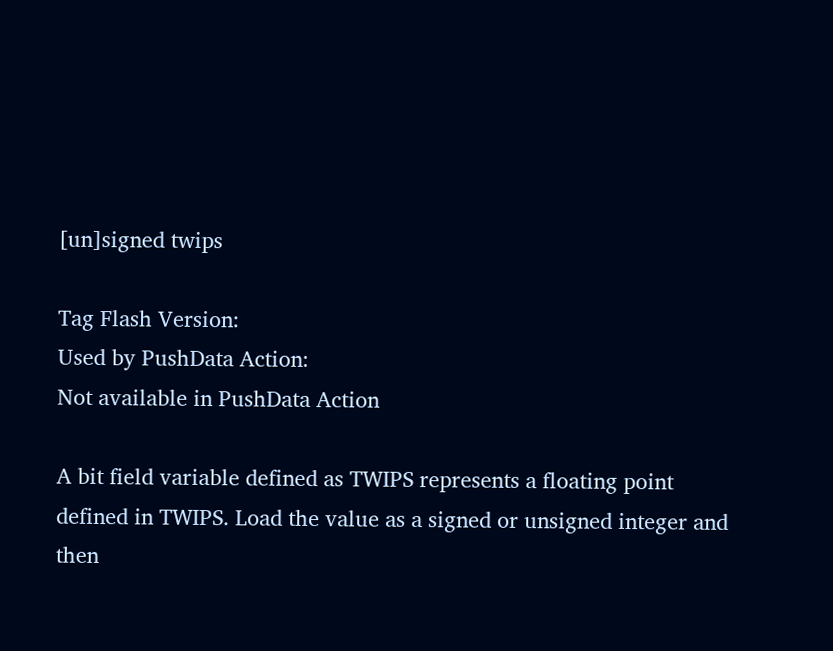[un]signed twips

Tag Flash Version:
Used by PushData Action:
Not available in PushData Action

A bit field variable defined as TWIPS represents a floating point defined in TWIPS. Load the value as a signed or unsigned integer and then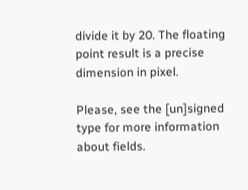divide it by 20. The floating point result is a precise dimension in pixel.

Please, see the [un]signed type for more information about fields.